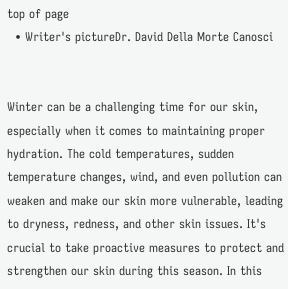top of page
  • Writer's pictureDr. David Della Morte Canosci


Winter can be a challenging time for our skin, especially when it comes to maintaining proper hydration. The cold temperatures, sudden temperature changes, wind, and even pollution can weaken and make our skin more vulnerable, leading to dryness, redness, and other skin issues. It's crucial to take proactive measures to protect and strengthen our skin during this season. In this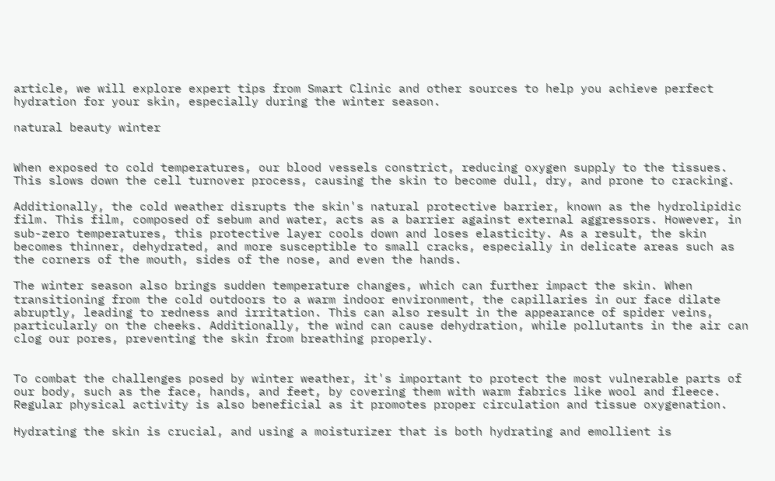article, we will explore expert tips from Smart Clinic and other sources to help you achieve perfect hydration for your skin, especially during the winter season.

natural beauty winter


When exposed to cold temperatures, our blood vessels constrict, reducing oxygen supply to the tissues. This slows down the cell turnover process, causing the skin to become dull, dry, and prone to cracking.

Additionally, the cold weather disrupts the skin's natural protective barrier, known as the hydrolipidic film. This film, composed of sebum and water, acts as a barrier against external aggressors. However, in sub-zero temperatures, this protective layer cools down and loses elasticity. As a result, the skin becomes thinner, dehydrated, and more susceptible to small cracks, especially in delicate areas such as the corners of the mouth, sides of the nose, and even the hands.

The winter season also brings sudden temperature changes, which can further impact the skin. When transitioning from the cold outdoors to a warm indoor environment, the capillaries in our face dilate abruptly, leading to redness and irritation. This can also result in the appearance of spider veins, particularly on the cheeks. Additionally, the wind can cause dehydration, while pollutants in the air can clog our pores, preventing the skin from breathing properly.


To combat the challenges posed by winter weather, it's important to protect the most vulnerable parts of our body, such as the face, hands, and feet, by covering them with warm fabrics like wool and fleece. Regular physical activity is also beneficial as it promotes proper circulation and tissue oxygenation.

Hydrating the skin is crucial, and using a moisturizer that is both hydrating and emollient is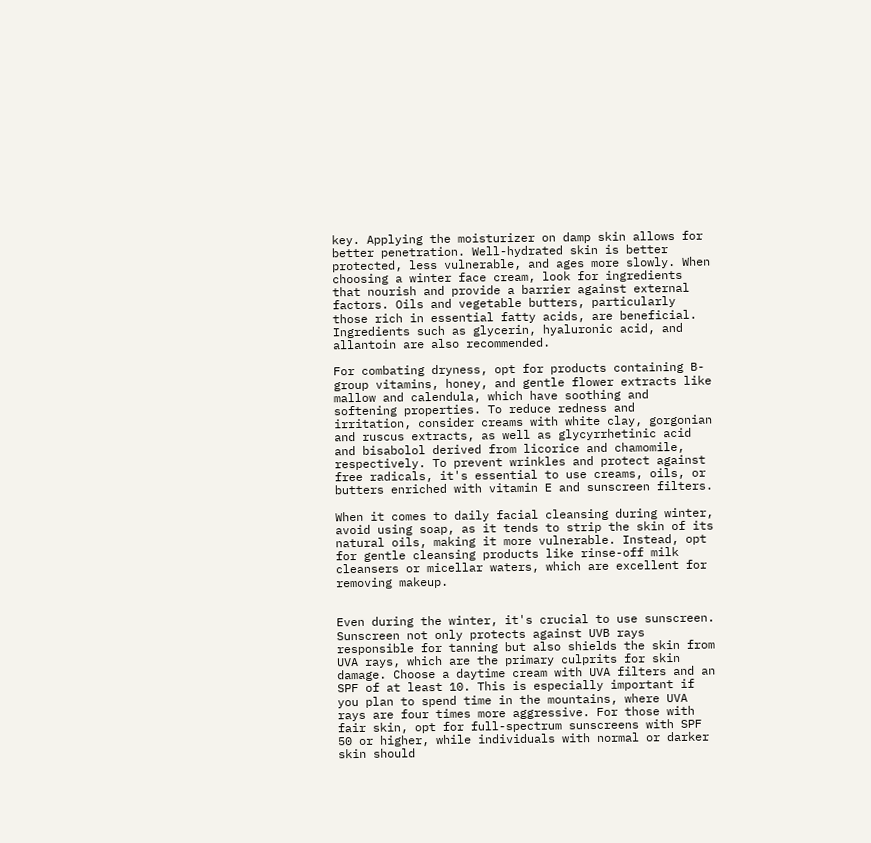key. Applying the moisturizer on damp skin allows for better penetration. Well-hydrated skin is better protected, less vulnerable, and ages more slowly. When choosing a winter face cream, look for ingredients that nourish and provide a barrier against external factors. Oils and vegetable butters, particularly those rich in essential fatty acids, are beneficial. Ingredients such as glycerin, hyaluronic acid, and allantoin are also recommended.

For combating dryness, opt for products containing B-group vitamins, honey, and gentle flower extracts like mallow and calendula, which have soothing and softening properties. To reduce redness and irritation, consider creams with white clay, gorgonian and ruscus extracts, as well as glycyrrhetinic acid and bisabolol derived from licorice and chamomile, respectively. To prevent wrinkles and protect against free radicals, it's essential to use creams, oils, or butters enriched with vitamin E and sunscreen filters.

When it comes to daily facial cleansing during winter, avoid using soap, as it tends to strip the skin of its natural oils, making it more vulnerable. Instead, opt for gentle cleansing products like rinse-off milk cleansers or micellar waters, which are excellent for removing makeup.


Even during the winter, it's crucial to use sunscreen. Sunscreen not only protects against UVB rays responsible for tanning but also shields the skin from UVA rays, which are the primary culprits for skin damage. Choose a daytime cream with UVA filters and an SPF of at least 10. This is especially important if you plan to spend time in the mountains, where UVA rays are four times more aggressive. For those with fair skin, opt for full-spectrum sunscreens with SPF 50 or higher, while individuals with normal or darker skin should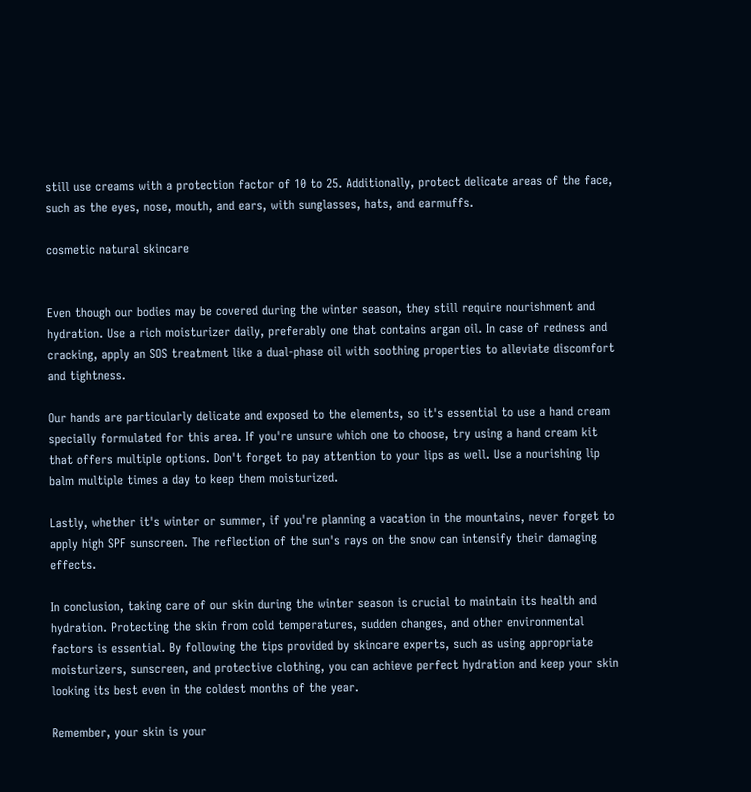still use creams with a protection factor of 10 to 25. Additionally, protect delicate areas of the face, such as the eyes, nose, mouth, and ears, with sunglasses, hats, and earmuffs.

cosmetic natural skincare


Even though our bodies may be covered during the winter season, they still require nourishment and hydration. Use a rich moisturizer daily, preferably one that contains argan oil. In case of redness and cracking, apply an SOS treatment like a dual-phase oil with soothing properties to alleviate discomfort and tightness.

Our hands are particularly delicate and exposed to the elements, so it's essential to use a hand cream specially formulated for this area. If you're unsure which one to choose, try using a hand cream kit that offers multiple options. Don't forget to pay attention to your lips as well. Use a nourishing lip balm multiple times a day to keep them moisturized.

Lastly, whether it's winter or summer, if you're planning a vacation in the mountains, never forget to apply high SPF sunscreen. The reflection of the sun's rays on the snow can intensify their damaging effects.

In conclusion, taking care of our skin during the winter season is crucial to maintain its health and hydration. Protecting the skin from cold temperatures, sudden changes, and other environmental factors is essential. By following the tips provided by skincare experts, such as using appropriate moisturizers, sunscreen, and protective clothing, you can achieve perfect hydration and keep your skin looking its best even in the coldest months of the year.

Remember, your skin is your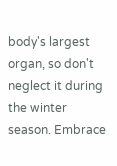body's largest organ, so don't neglect it during the winter season. Embrace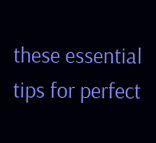these essential tips for perfect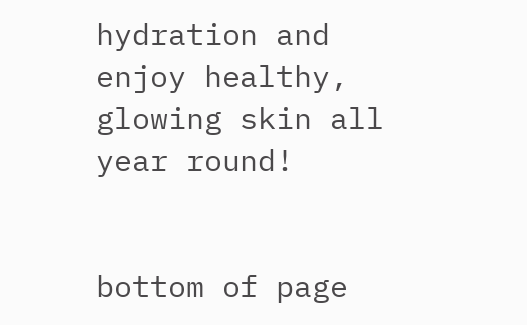hydration and enjoy healthy, glowing skin all year round!


bottom of page